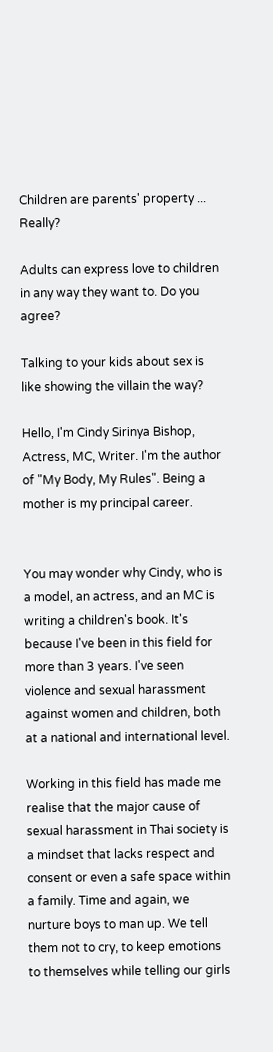Children are parents' property ... Really?

Adults can express love to children in any way they want to. Do you agree?

Talking to your kids about sex is like showing the villain the way?

Hello, I'm Cindy Sirinya Bishop, Actress, MC, Writer. I'm the author of "My Body, My Rules". Being a mother is my principal career.


You may wonder why Cindy, who is a model, an actress, and an MC is writing a children's book. It's because I've been in this field for more than 3 years. I've seen violence and sexual harassment against women and children, both at a national and international level.

Working in this field has made me realise that the major cause of sexual harassment in Thai society is a mindset that lacks respect and consent or even a safe space within a family. Time and again, we nurture boys to man up. We tell them not to cry, to keep emotions to themselves while telling our girls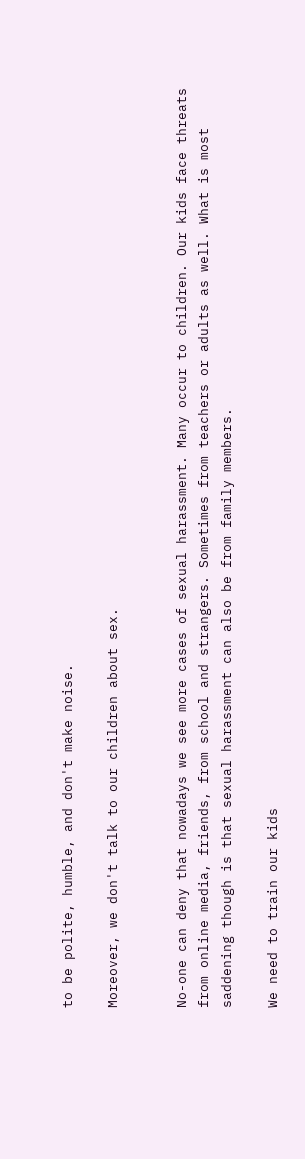to be polite, humble, and don't make noise.

Moreover, we don't talk to our children about sex.


No-one can deny that nowadays we see more cases of sexual harassment. Many occur to children. Our kids face threats from online media, friends, from school and strangers. Sometimes from teachers or adults as well. What is most saddening though is that sexual harassment can also be from family members.

We need to train our kids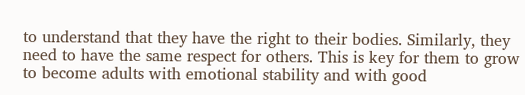to understand that they have the right to their bodies. Similarly, they need to have the same respect for others. This is key for them to grow to become adults with emotional stability and with good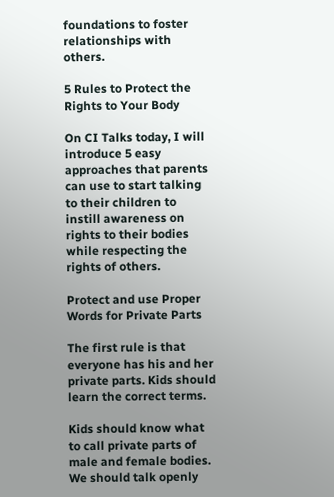foundations to foster relationships with others.

5 Rules to Protect the Rights to Your Body

On CI Talks today, I will introduce 5 easy approaches that parents can use to start talking to their children to instill awareness on rights to their bodies while respecting the rights of others.

Protect and use Proper Words for Private Parts

The first rule is that everyone has his and her private parts. Kids should learn the correct terms.

Kids should know what to call private parts of male and female bodies. We should talk openly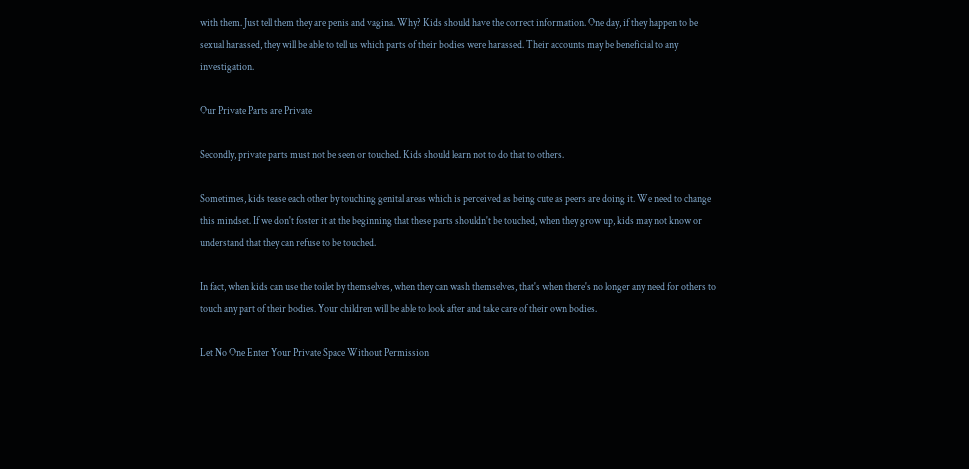with them. Just tell them they are penis and vagina. Why? Kids should have the correct information. One day, if they happen to be sexual harassed, they will be able to tell us which parts of their bodies were harassed. Their accounts may be beneficial to any investigation.

Our Private Parts are Private

Secondly, private parts must not be seen or touched. Kids should learn not to do that to others.

Sometimes, kids tease each other by touching genital areas which is perceived as being cute as peers are doing it. We need to change this mindset. If we don't foster it at the beginning that these parts shouldn't be touched, when they grow up, kids may not know or understand that they can refuse to be touched.

In fact, when kids can use the toilet by themselves, when they can wash themselves, that's when there's no longer any need for others to touch any part of their bodies. Your children will be able to look after and take care of their own bodies.

Let No One Enter Your Private Space Without Permission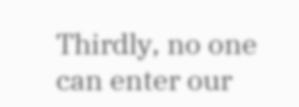Thirdly, no one can enter our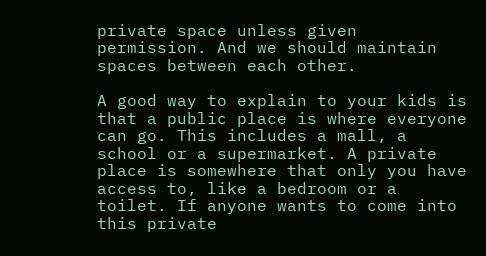private space unless given permission. And we should maintain spaces between each other.

A good way to explain to your kids is that a public place is where everyone can go. This includes a mall, a school or a supermarket. A private place is somewhere that only you have access to, like a bedroom or a toilet. If anyone wants to come into this private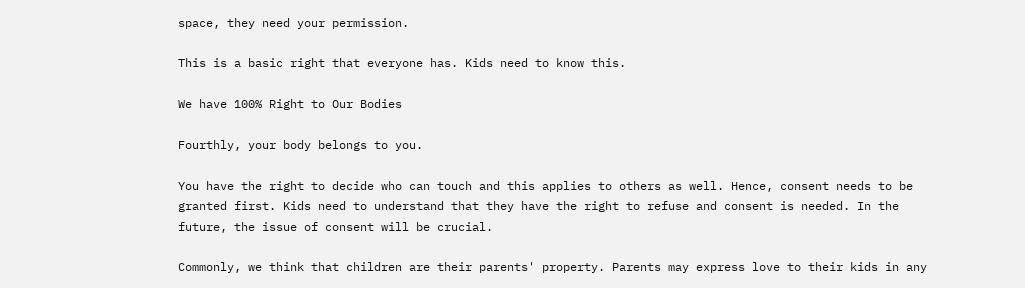space, they need your permission.

This is a basic right that everyone has. Kids need to know this.

We have 100% Right to Our Bodies

Fourthly, your body belongs to you.

You have the right to decide who can touch and this applies to others as well. Hence, consent needs to be granted first. Kids need to understand that they have the right to refuse and consent is needed. In the future, the issue of consent will be crucial.

Commonly, we think that children are their parents' property. Parents may express love to their kids in any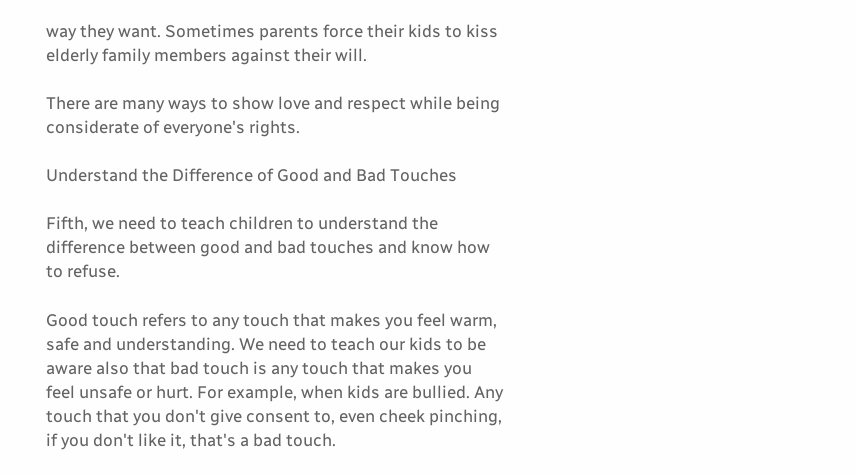way they want. Sometimes parents force their kids to kiss elderly family members against their will.

There are many ways to show love and respect while being considerate of everyone's rights.

Understand the Difference of Good and Bad Touches

Fifth, we need to teach children to understand the difference between good and bad touches and know how to refuse.

Good touch refers to any touch that makes you feel warm, safe and understanding. We need to teach our kids to be aware also that bad touch is any touch that makes you feel unsafe or hurt. For example, when kids are bullied. Any touch that you don't give consent to, even cheek pinching, if you don't like it, that's a bad touch.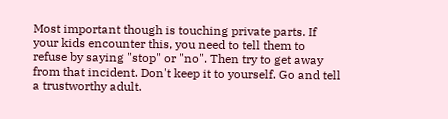Most important though is touching private parts. If your kids encounter this, you need to tell them to refuse by saying "stop" or "no". Then try to get away from that incident. Don't keep it to yourself. Go and tell a trustworthy adult.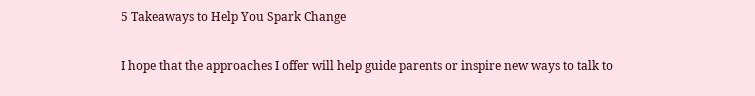5 Takeaways to Help You Spark Change

I hope that the approaches I offer will help guide parents or inspire new ways to talk to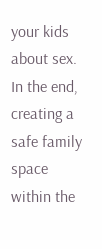your kids about sex. In the end, creating a safe family space within the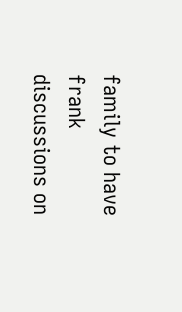family to have frank discussions on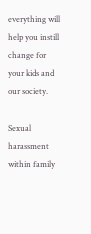everything will help you instill change for your kids and our society.

Sexual harassment within family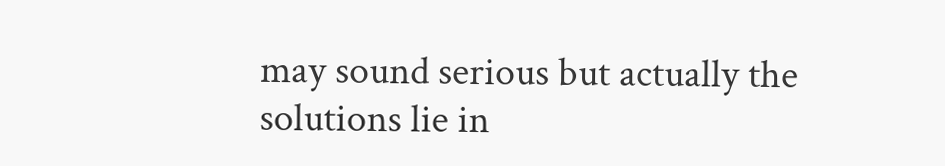may sound serious but actually the solutions lie in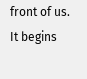front of us. It begins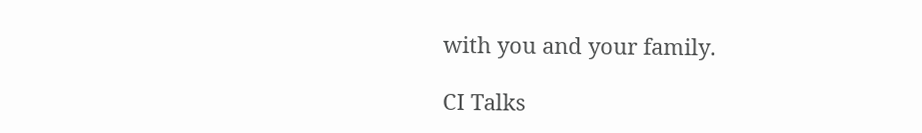with you and your family.

CI Talks